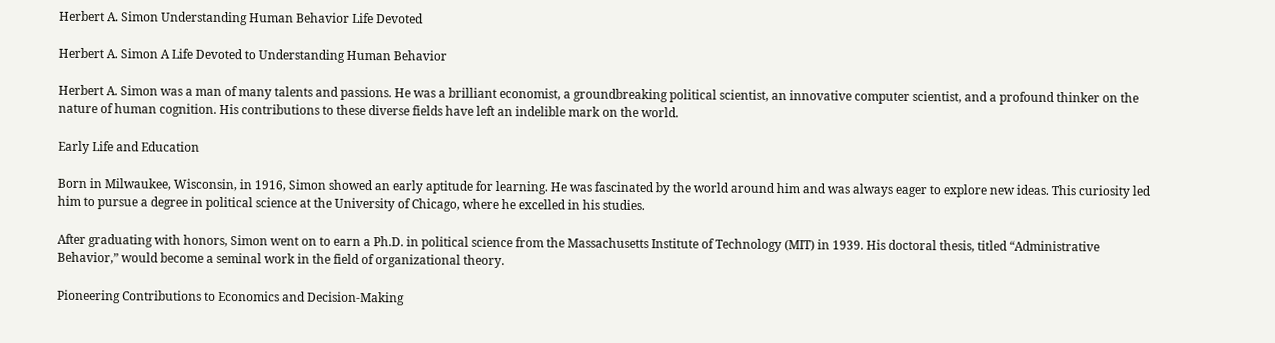Herbert A. Simon Understanding Human Behavior Life Devoted

Herbert A. Simon A Life Devoted to Understanding Human Behavior

Herbert A. Simon was a man of many talents and passions. He was a brilliant economist, a groundbreaking political scientist, an innovative computer scientist, and a profound thinker on the nature of human cognition. His contributions to these diverse fields have left an indelible mark on the world.

Early Life and Education

Born in Milwaukee, Wisconsin, in 1916, Simon showed an early aptitude for learning. He was fascinated by the world around him and was always eager to explore new ideas. This curiosity led him to pursue a degree in political science at the University of Chicago, where he excelled in his studies.

After graduating with honors, Simon went on to earn a Ph.D. in political science from the Massachusetts Institute of Technology (MIT) in 1939. His doctoral thesis, titled “Administrative Behavior,” would become a seminal work in the field of organizational theory.

Pioneering Contributions to Economics and Decision-Making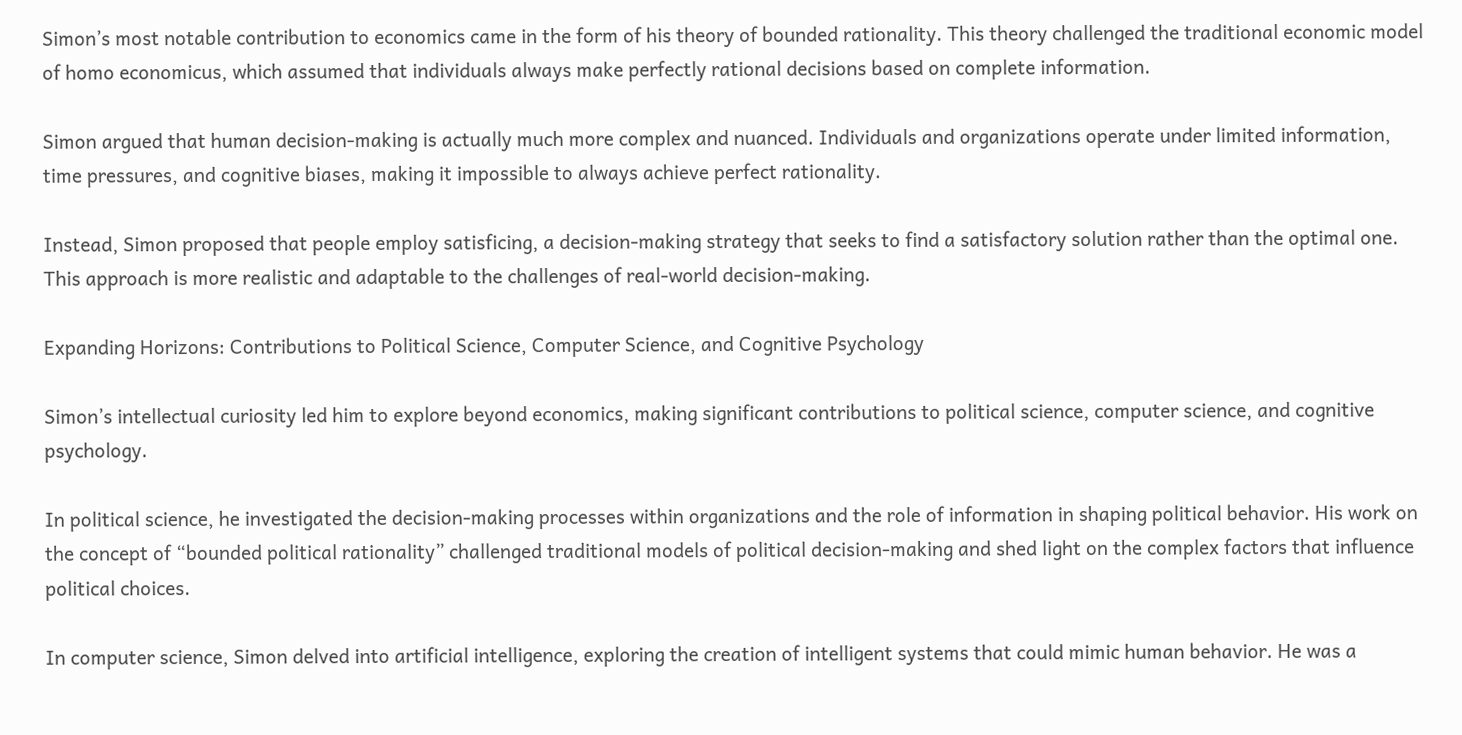Simon’s most notable contribution to economics came in the form of his theory of bounded rationality. This theory challenged the traditional economic model of homo economicus, which assumed that individuals always make perfectly rational decisions based on complete information.

Simon argued that human decision-making is actually much more complex and nuanced. Individuals and organizations operate under limited information, time pressures, and cognitive biases, making it impossible to always achieve perfect rationality.

Instead, Simon proposed that people employ satisficing, a decision-making strategy that seeks to find a satisfactory solution rather than the optimal one. This approach is more realistic and adaptable to the challenges of real-world decision-making.

Expanding Horizons: Contributions to Political Science, Computer Science, and Cognitive Psychology

Simon’s intellectual curiosity led him to explore beyond economics, making significant contributions to political science, computer science, and cognitive psychology.

In political science, he investigated the decision-making processes within organizations and the role of information in shaping political behavior. His work on the concept of “bounded political rationality” challenged traditional models of political decision-making and shed light on the complex factors that influence political choices.

In computer science, Simon delved into artificial intelligence, exploring the creation of intelligent systems that could mimic human behavior. He was a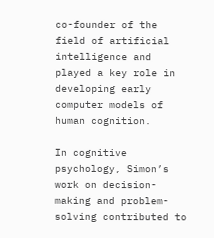co-founder of the field of artificial intelligence and played a key role in developing early computer models of human cognition.

In cognitive psychology, Simon’s work on decision-making and problem-solving contributed to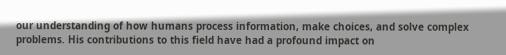our understanding of how humans process information, make choices, and solve complex problems. His contributions to this field have had a profound impact on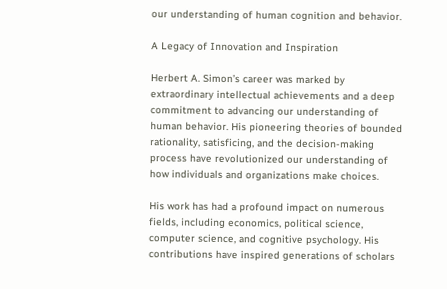our understanding of human cognition and behavior.

A Legacy of Innovation and Inspiration

Herbert A. Simon’s career was marked by extraordinary intellectual achievements and a deep commitment to advancing our understanding of human behavior. His pioneering theories of bounded rationality, satisficing, and the decision-making process have revolutionized our understanding of how individuals and organizations make choices.

His work has had a profound impact on numerous fields, including economics, political science, computer science, and cognitive psychology. His contributions have inspired generations of scholars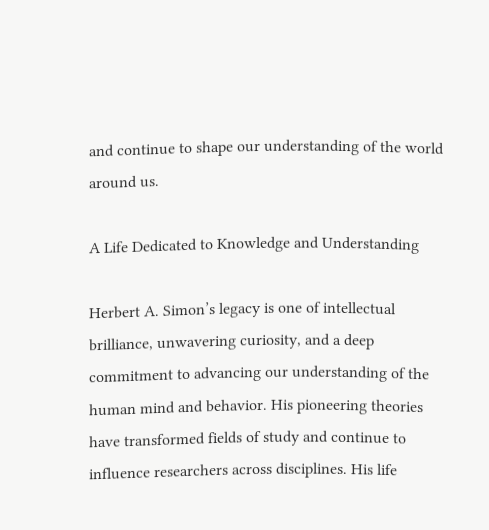and continue to shape our understanding of the world around us.

A Life Dedicated to Knowledge and Understanding

Herbert A. Simon’s legacy is one of intellectual brilliance, unwavering curiosity, and a deep commitment to advancing our understanding of the human mind and behavior. His pioneering theories have transformed fields of study and continue to influence researchers across disciplines. His life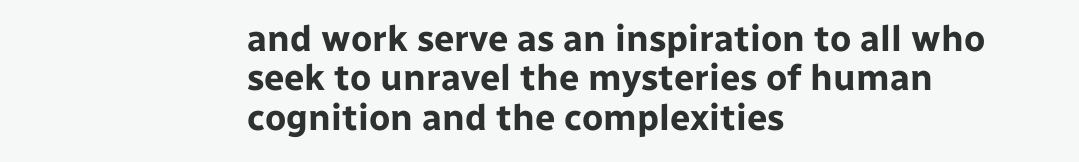and work serve as an inspiration to all who seek to unravel the mysteries of human cognition and the complexities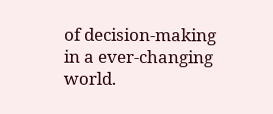of decision-making in a ever-changing world.